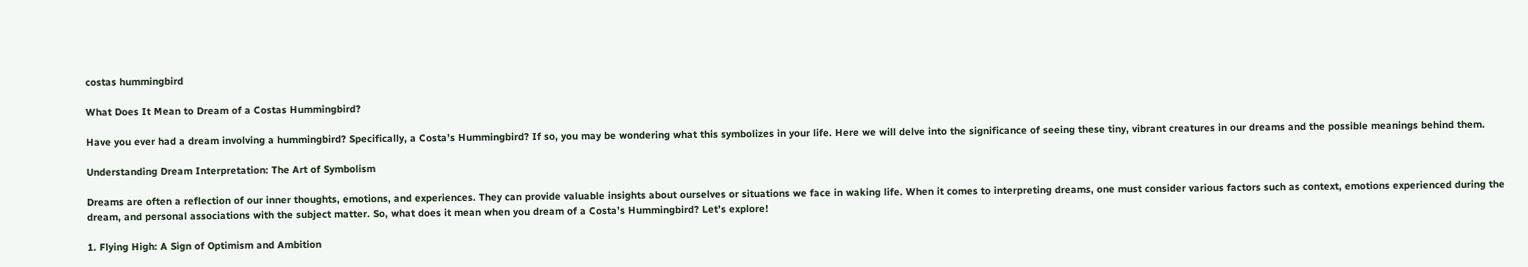costas hummingbird

What Does It Mean to Dream of a Costas Hummingbird?

Have you ever had a dream involving a hummingbird? Specifically, a Costa’s Hummingbird? If so, you may be wondering what this symbolizes in your life. Here we will delve into the significance of seeing these tiny, vibrant creatures in our dreams and the possible meanings behind them.

Understanding Dream Interpretation: The Art of Symbolism

Dreams are often a reflection of our inner thoughts, emotions, and experiences. They can provide valuable insights about ourselves or situations we face in waking life. When it comes to interpreting dreams, one must consider various factors such as context, emotions experienced during the dream, and personal associations with the subject matter. So, what does it mean when you dream of a Costa’s Hummingbird? Let’s explore!

1. Flying High: A Sign of Optimism and Ambition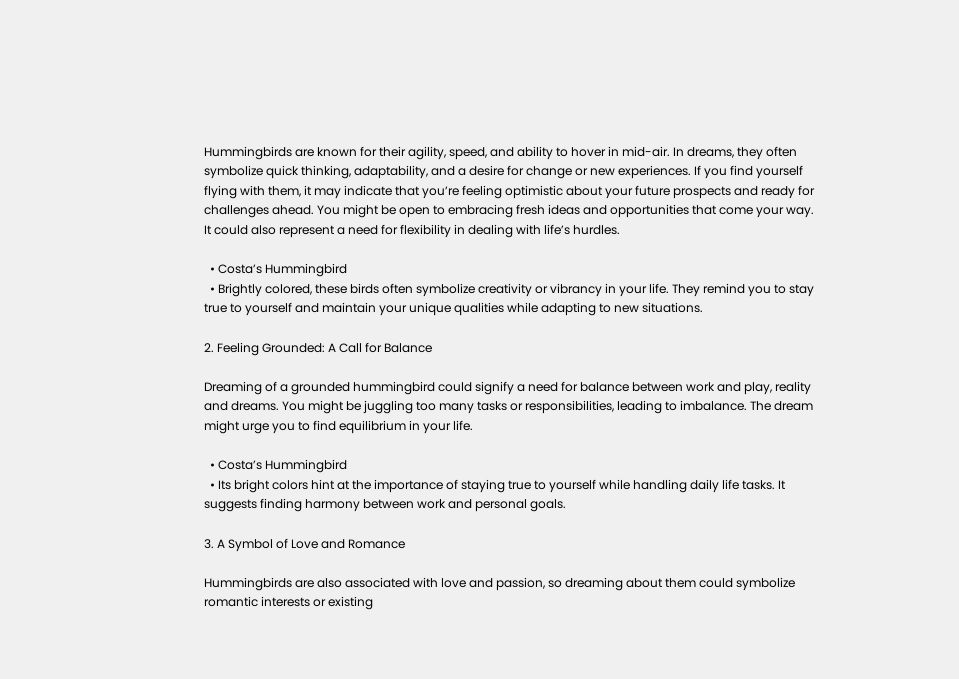Hummingbirds are known for their agility, speed, and ability to hover in mid-air. In dreams, they often symbolize quick thinking, adaptability, and a desire for change or new experiences. If you find yourself flying with them, it may indicate that you’re feeling optimistic about your future prospects and ready for challenges ahead. You might be open to embracing fresh ideas and opportunities that come your way. It could also represent a need for flexibility in dealing with life’s hurdles.

  • Costa’s Hummingbird
  • Brightly colored, these birds often symbolize creativity or vibrancy in your life. They remind you to stay true to yourself and maintain your unique qualities while adapting to new situations.

2. Feeling Grounded: A Call for Balance

Dreaming of a grounded hummingbird could signify a need for balance between work and play, reality and dreams. You might be juggling too many tasks or responsibilities, leading to imbalance. The dream might urge you to find equilibrium in your life.

  • Costa’s Hummingbird
  • Its bright colors hint at the importance of staying true to yourself while handling daily life tasks. It suggests finding harmony between work and personal goals.

3. A Symbol of Love and Romance

Hummingbirds are also associated with love and passion, so dreaming about them could symbolize romantic interests or existing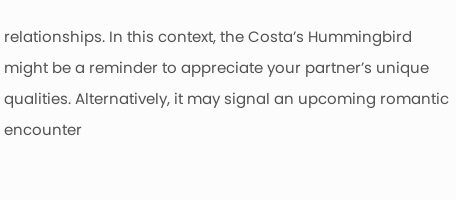relationships. In this context, the Costa’s Hummingbird might be a reminder to appreciate your partner’s unique qualities. Alternatively, it may signal an upcoming romantic encounter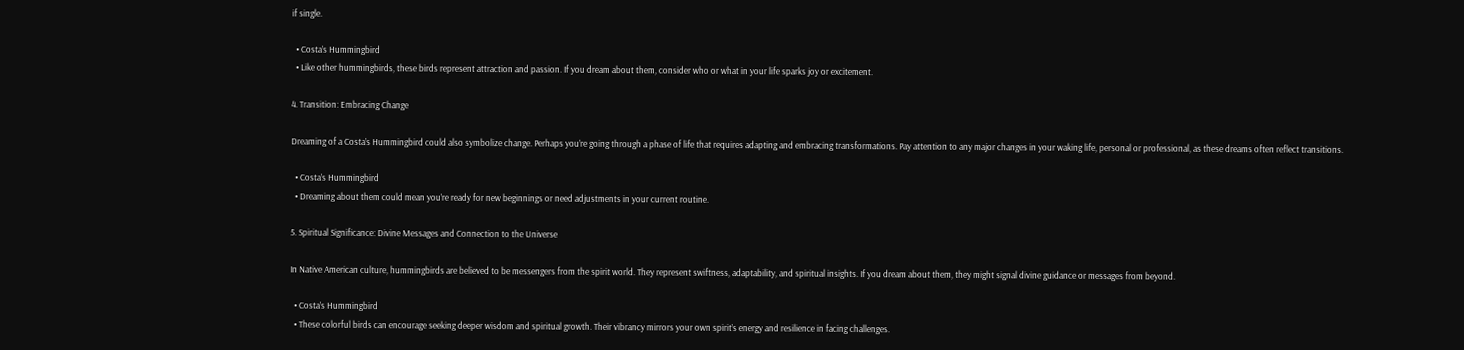if single.

  • Costa’s Hummingbird
  • Like other hummingbirds, these birds represent attraction and passion. If you dream about them, consider who or what in your life sparks joy or excitement.

4. Transition: Embracing Change

Dreaming of a Costa’s Hummingbird could also symbolize change. Perhaps you’re going through a phase of life that requires adapting and embracing transformations. Pay attention to any major changes in your waking life, personal or professional, as these dreams often reflect transitions.

  • Costa’s Hummingbird
  • Dreaming about them could mean you’re ready for new beginnings or need adjustments in your current routine.

5. Spiritual Significance: Divine Messages and Connection to the Universe

In Native American culture, hummingbirds are believed to be messengers from the spirit world. They represent swiftness, adaptability, and spiritual insights. If you dream about them, they might signal divine guidance or messages from beyond.

  • Costa’s Hummingbird
  • These colorful birds can encourage seeking deeper wisdom and spiritual growth. Their vibrancy mirrors your own spirit’s energy and resilience in facing challenges.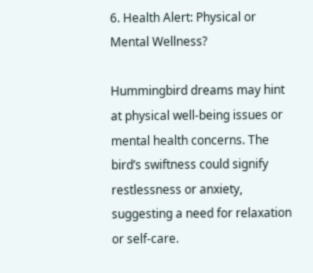6. Health Alert: Physical or Mental Wellness?

Hummingbird dreams may hint at physical well-being issues or mental health concerns. The bird’s swiftness could signify restlessness or anxiety, suggesting a need for relaxation or self-care.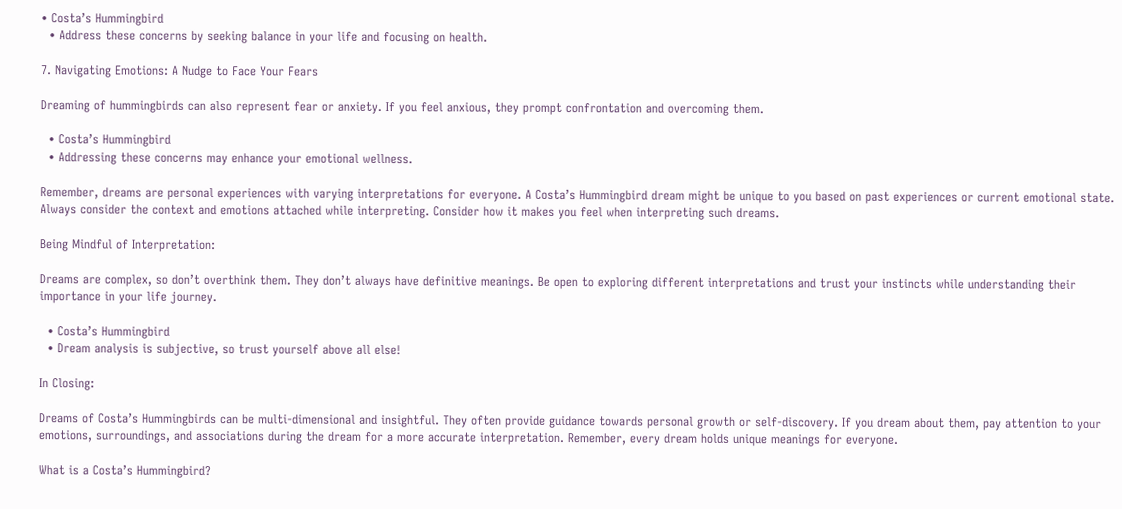• Costa’s Hummingbird
  • Address these concerns by seeking balance in your life and focusing on health.

7. Navigating Emotions: A Nudge to Face Your Fears

Dreaming of hummingbirds can also represent fear or anxiety. If you feel anxious, they prompt confrontation and overcoming them.

  • Costa’s Hummingbird
  • Addressing these concerns may enhance your emotional wellness.

Remember, dreams are personal experiences with varying interpretations for everyone. A Costa’s Hummingbird dream might be unique to you based on past experiences or current emotional state. Always consider the context and emotions attached while interpreting. Consider how it makes you feel when interpreting such dreams.

Being Mindful of Interpretation:

Dreams are complex, so don’t overthink them. They don’t always have definitive meanings. Be open to exploring different interpretations and trust your instincts while understanding their importance in your life journey.

  • Costa’s Hummingbird
  • Dream analysis is subjective, so trust yourself above all else!

In Closing:

Dreams of Costa’s Hummingbirds can be multi-dimensional and insightful. They often provide guidance towards personal growth or self-discovery. If you dream about them, pay attention to your emotions, surroundings, and associations during the dream for a more accurate interpretation. Remember, every dream holds unique meanings for everyone.

What is a Costa’s Hummingbird?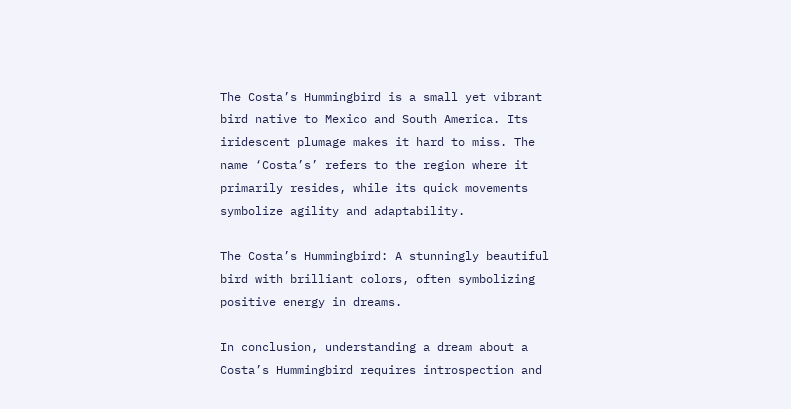The Costa’s Hummingbird is a small yet vibrant bird native to Mexico and South America. Its iridescent plumage makes it hard to miss. The name ‘Costa’s’ refers to the region where it primarily resides, while its quick movements symbolize agility and adaptability.

The Costa’s Hummingbird: A stunningly beautiful bird with brilliant colors, often symbolizing positive energy in dreams.

In conclusion, understanding a dream about a Costa’s Hummingbird requires introspection and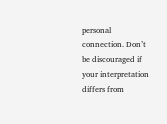personal connection. Don’t be discouraged if your interpretation differs from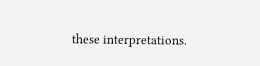these interpretations.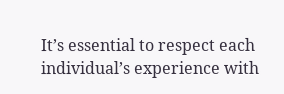It’s essential to respect each individual’s experience with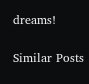dreams!

Similar Posts